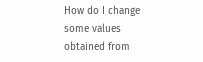How do I change some values obtained from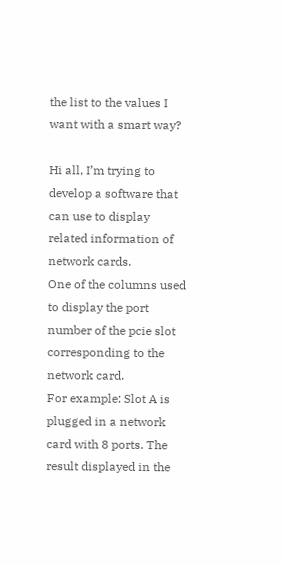the list to the values I want with a smart way?

Hi all, I’m trying to develop a software that can use to display related information of network cards.
One of the columns used to display the port number of the pcie slot corresponding to the network card.
For example: Slot A is plugged in a network card with 8 ports. The result displayed in the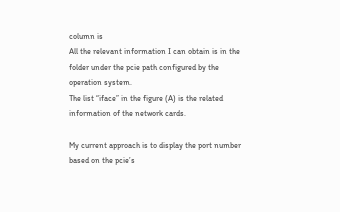column is
All the relevant information I can obtain is in the folder under the pcie path configured by the operation system.
The list “iface” in the figure (A) is the related information of the network cards.

My current approach is to display the port number based on the pcie’s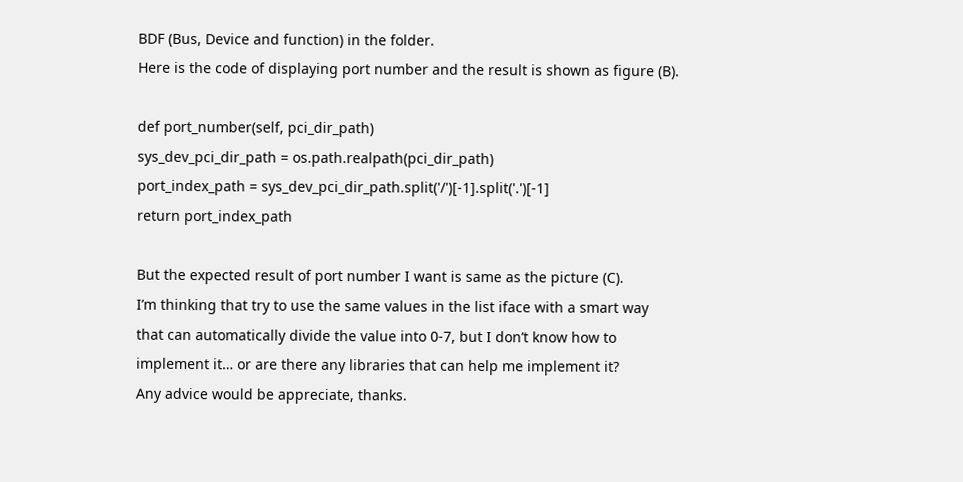BDF (Bus, Device and function) in the folder.
Here is the code of displaying port number and the result is shown as figure (B).

def port_number(self, pci_dir_path)
sys_dev_pci_dir_path = os.path.realpath(pci_dir_path)
port_index_path = sys_dev_pci_dir_path.split('/')[-1].split('.')[-1]
return port_index_path

But the expected result of port number I want is same as the picture (C).
I’m thinking that try to use the same values in the list iface with a smart way that can automatically divide the value into 0-7, but I don’t know how to implement it… or are there any libraries that can help me implement it?
Any advice would be appreciate, thanks.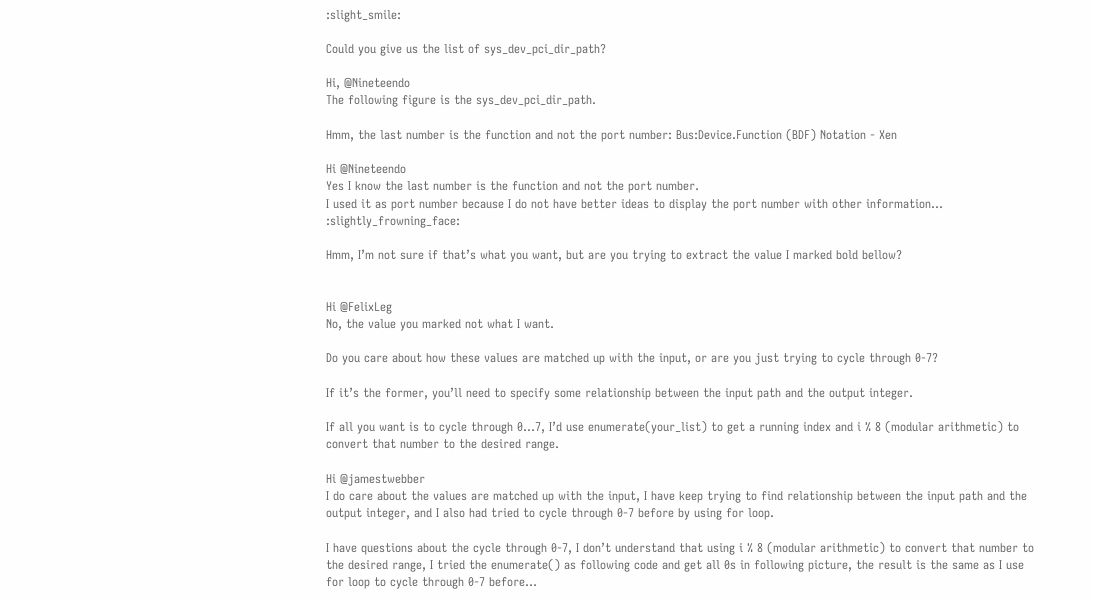:slight_smile:

Could you give us the list of sys_dev_pci_dir_path?

Hi, @Nineteendo
The following figure is the sys_dev_pci_dir_path.

Hmm, the last number is the function and not the port number: Bus:Device.Function (BDF) Notation - Xen

Hi @Nineteendo
Yes I know the last number is the function and not the port number.
I used it as port number because I do not have better ideas to display the port number with other information… :slightly_frowning_face:

Hmm, I’m not sure if that’s what you want, but are you trying to extract the value I marked bold bellow?


Hi @FelixLeg
No, the value you marked not what I want.

Do you care about how these values are matched up with the input, or are you just trying to cycle through 0-7?

If it’s the former, you’ll need to specify some relationship between the input path and the output integer.

If all you want is to cycle through 0...7, I’d use enumerate(your_list) to get a running index and i % 8 (modular arithmetic) to convert that number to the desired range.

Hi @jamestwebber
I do care about the values are matched up with the input, I have keep trying to find relationship between the input path and the output integer, and I also had tried to cycle through 0-7 before by using for loop.

I have questions about the cycle through 0-7, I don’t understand that using i % 8 (modular arithmetic) to convert that number to the desired range, I tried the enumerate() as following code and get all 0s in following picture, the result is the same as I use for loop to cycle through 0-7 before…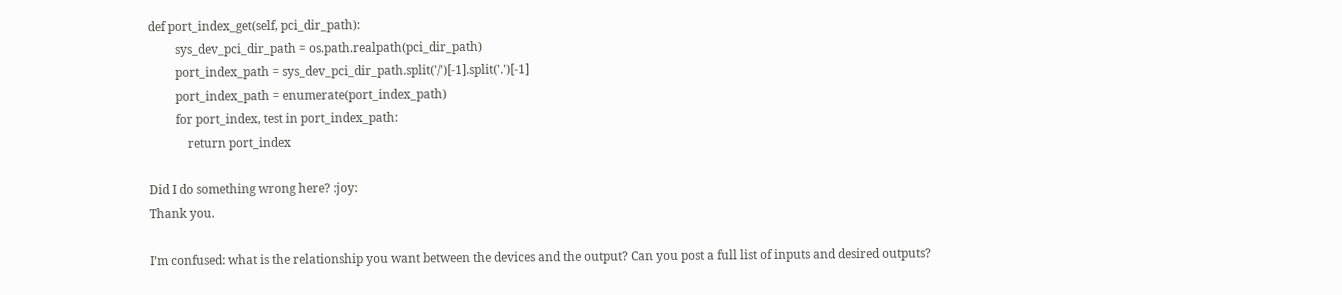def port_index_get(self, pci_dir_path):
         sys_dev_pci_dir_path = os.path.realpath(pci_dir_path)
         port_index_path = sys_dev_pci_dir_path.split('/')[-1].split('.')[-1]
         port_index_path = enumerate(port_index_path)
         for port_index, test in port_index_path:
             return port_index

Did I do something wrong here? :joy:
Thank you.

I’m confused: what is the relationship you want between the devices and the output? Can you post a full list of inputs and desired outputs?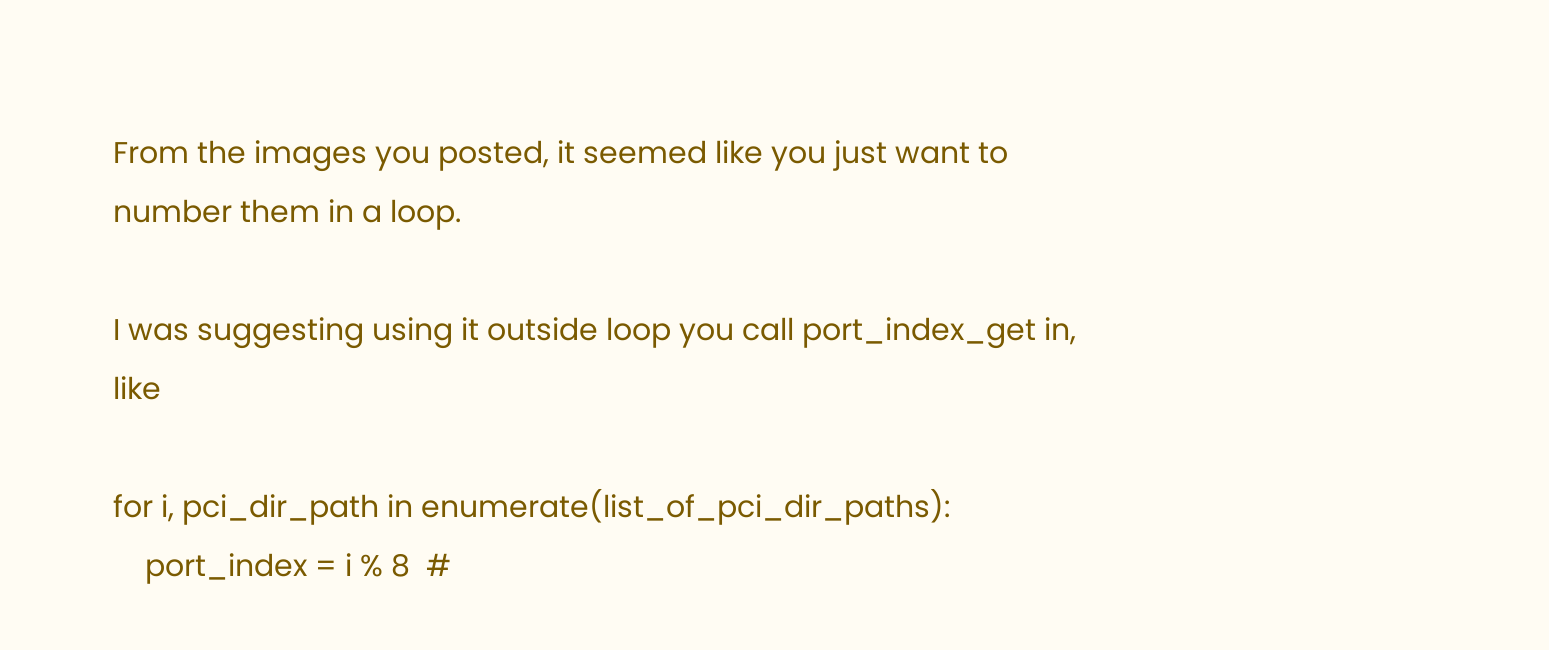From the images you posted, it seemed like you just want to number them in a loop.

I was suggesting using it outside loop you call port_index_get in, like

for i, pci_dir_path in enumerate(list_of_pci_dir_paths):
    port_index = i % 8  #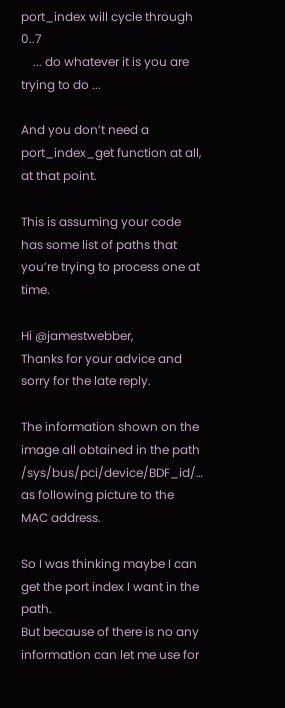port_index will cycle through 0..7
    ... do whatever it is you are trying to do ...

And you don’t need a port_index_get function at all, at that point.

This is assuming your code has some list of paths that you’re trying to process one at time.

Hi @jamestwebber,
Thanks for your advice and sorry for the late reply.

The information shown on the image all obtained in the path /sys/bus/pci/device/BDF_id/… as following picture to the MAC address.

So I was thinking maybe I can get the port index I want in the path.
But because of there is no any information can let me use for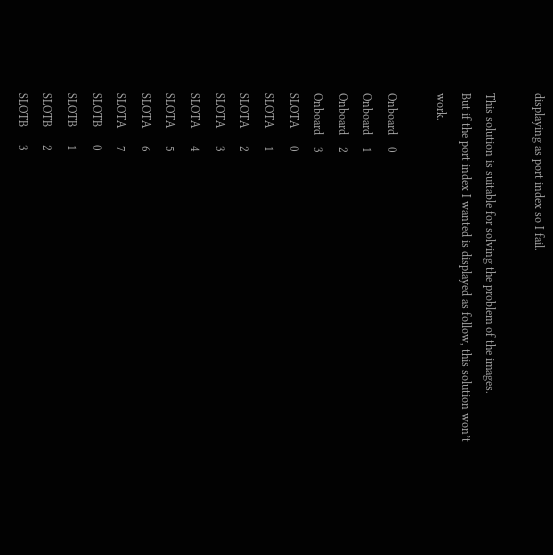displaying as port index so I fail.

This solution is suitable for solving the problem of the images.
But if the port index I wanted is displayed as follow, this solution won’t work.

Onboard    0
Onboard    1
Onboard    2
Onboard    3
SLOTA      0
SLOTA      1
SLOTA      2
SLOTA      3
SLOTA      4
SLOTA      5
SLOTA      6
SLOTA      7
SLOTB      0
SLOTB      1
SLOTB      2
SLOTB      3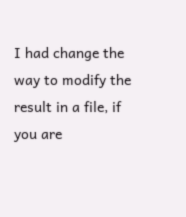I had change the way to modify the result in a file, if you are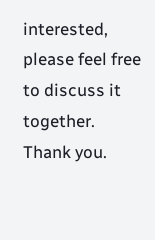interested, please feel free to discuss it together.
Thank you.